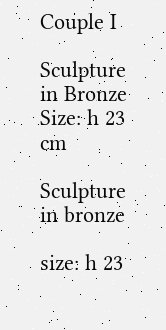Couple I

Sculpture in Bronze Size: h 23 cm

Sculpture in bronze

size: h 23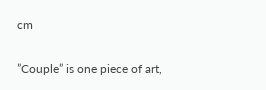cm

”Couple” is one piece of art,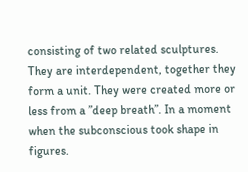consisting of two related sculptures. They are interdependent, together they form a unit. They were created more or less from a ”deep breath”. In a moment when the subconscious took shape in figures.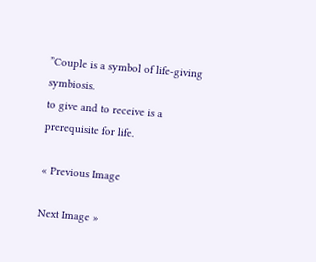”Couple is a symbol of life-giving symbiosis.
to give and to receive is a prerequisite for life.

« Previous Image

Next Image »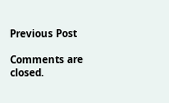Previous Post

Comments are closed.